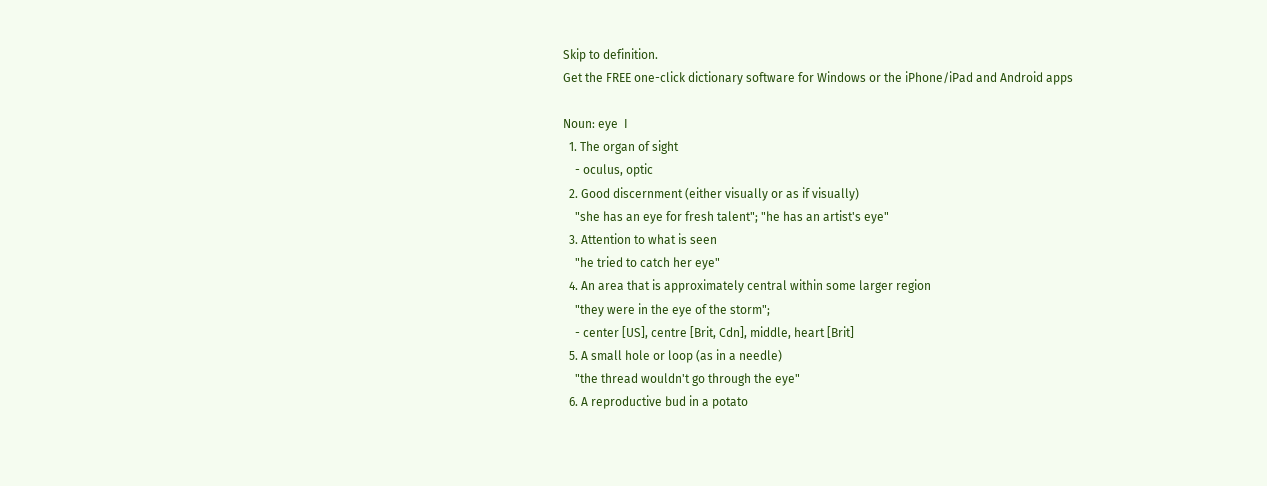Skip to definition.
Get the FREE one-click dictionary software for Windows or the iPhone/iPad and Android apps

Noun: eye  I
  1. The organ of sight
    - oculus, optic
  2. Good discernment (either visually or as if visually)
    "she has an eye for fresh talent"; "he has an artist's eye"
  3. Attention to what is seen
    "he tried to catch her eye"
  4. An area that is approximately central within some larger region
    "they were in the eye of the storm";
    - center [US], centre [Brit, Cdn], middle, heart [Brit]
  5. A small hole or loop (as in a needle)
    "the thread wouldn't go through the eye"
  6. A reproductive bud in a potato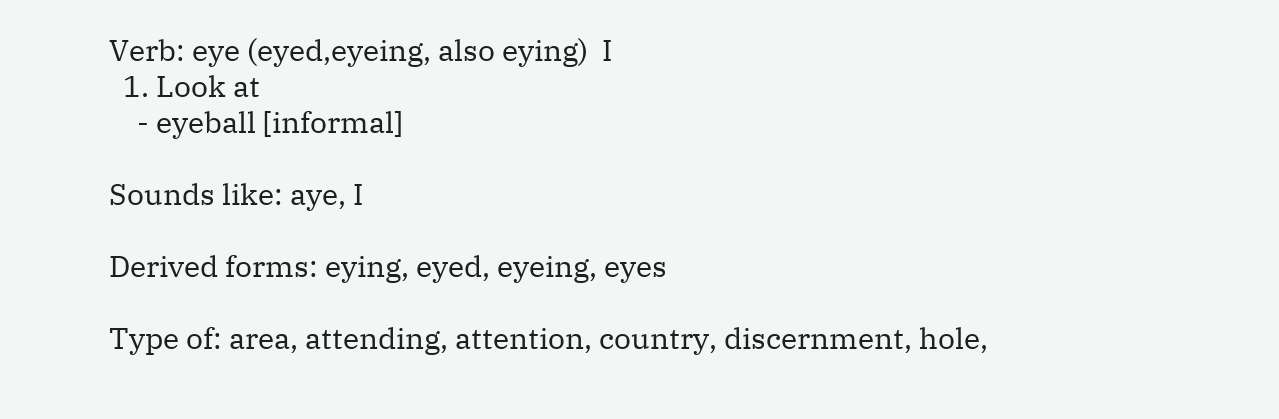Verb: eye (eyed,eyeing, also eying)  I
  1. Look at
    - eyeball [informal]

Sounds like: aye, I

Derived forms: eying, eyed, eyeing, eyes

Type of: area, attending, attention, country, discernment, hole,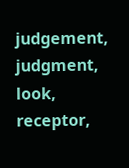judgement, judgment, look, receptor,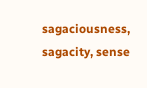sagaciousness, sagacity, sense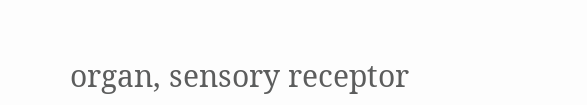organ, sensory receptor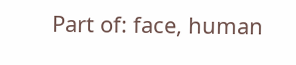Part of: face, human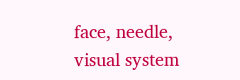face, needle, visual system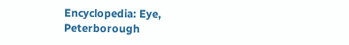Encyclopedia: Eye, Peterborough